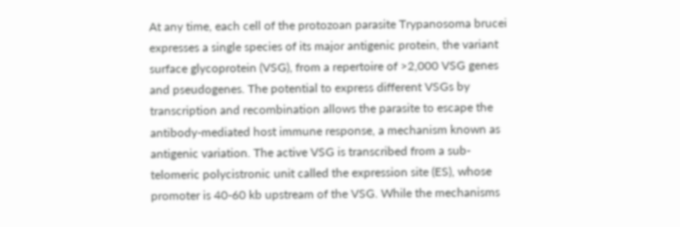At any time, each cell of the protozoan parasite Trypanosoma brucei expresses a single species of its major antigenic protein, the variant surface glycoprotein (VSG), from a repertoire of >2,000 VSG genes and pseudogenes. The potential to express different VSGs by transcription and recombination allows the parasite to escape the antibody-mediated host immune response, a mechanism known as antigenic variation. The active VSG is transcribed from a sub-telomeric polycistronic unit called the expression site (ES), whose promoter is 40-60 kb upstream of the VSG. While the mechanisms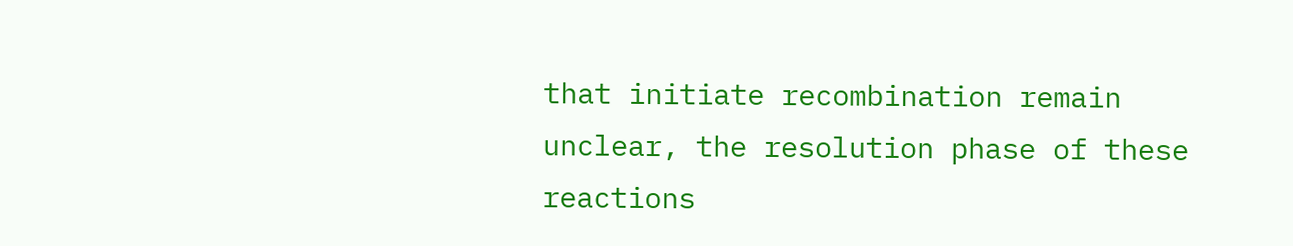that initiate recombination remain unclear, the resolution phase of these reactions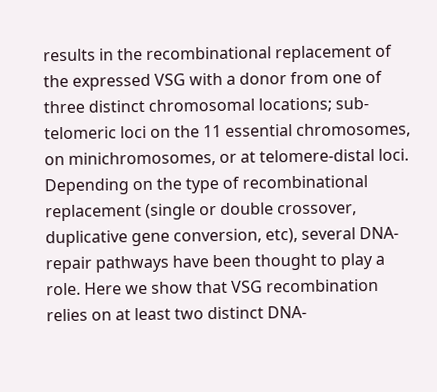results in the recombinational replacement of the expressed VSG with a donor from one of three distinct chromosomal locations; sub-telomeric loci on the 11 essential chromosomes, on minichromosomes, or at telomere-distal loci. Depending on the type of recombinational replacement (single or double crossover, duplicative gene conversion, etc), several DNA-repair pathways have been thought to play a role. Here we show that VSG recombination relies on at least two distinct DNA-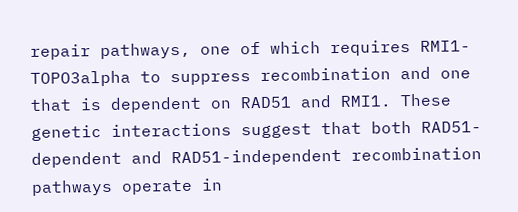repair pathways, one of which requires RMI1-TOPO3alpha to suppress recombination and one that is dependent on RAD51 and RMI1. These genetic interactions suggest that both RAD51-dependent and RAD51-independent recombination pathways operate in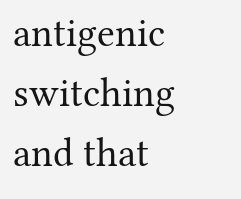antigenic switching and that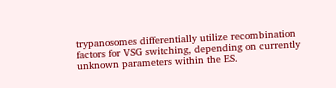trypanosomes differentially utilize recombination factors for VSG switching, depending on currently unknown parameters within the ES.